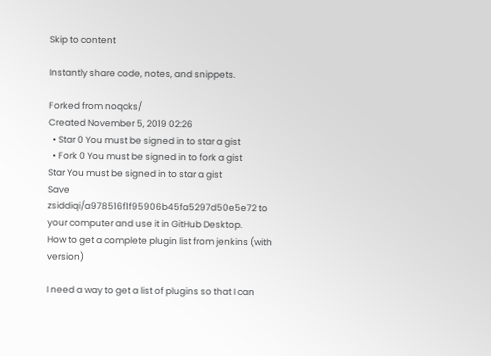Skip to content

Instantly share code, notes, and snippets.

Forked from noqcks/
Created November 5, 2019 02:26
  • Star 0 You must be signed in to star a gist
  • Fork 0 You must be signed in to fork a gist
Star You must be signed in to star a gist
Save zsiddiqi/a978516f1f95906b45fa5297d50e5e72 to your computer and use it in GitHub Desktop.
How to get a complete plugin list from jenkins (with version)

I need a way to get a list of plugins so that I can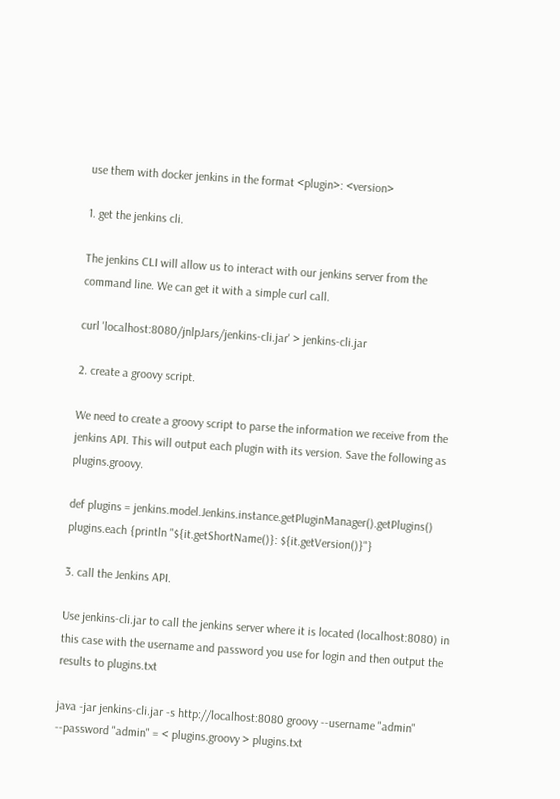use them with docker jenkins in the format <plugin>: <version>

1. get the jenkins cli.

The jenkins CLI will allow us to interact with our jenkins server from the command line. We can get it with a simple curl call.

curl 'localhost:8080/jnlpJars/jenkins-cli.jar' > jenkins-cli.jar

2. create a groovy script.

We need to create a groovy script to parse the information we receive from the jenkins API. This will output each plugin with its version. Save the following as plugins.groovy.

def plugins = jenkins.model.Jenkins.instance.getPluginManager().getPlugins()
plugins.each {println "${it.getShortName()}: ${it.getVersion()}"}

3. call the Jenkins API.

Use jenkins-cli.jar to call the jenkins server where it is located (localhost:8080) in this case with the username and password you use for login and then output the results to plugins.txt

java -jar jenkins-cli.jar -s http://localhost:8080 groovy --username "admin" --password "admin" = < plugins.groovy > plugins.txt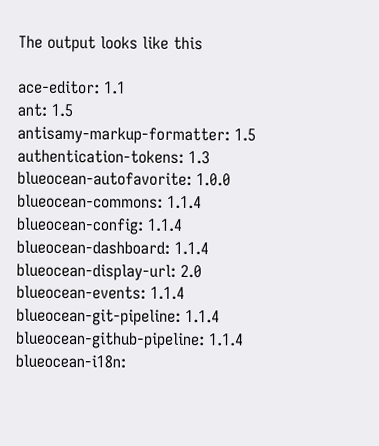The output looks like this

ace-editor: 1.1
ant: 1.5
antisamy-markup-formatter: 1.5
authentication-tokens: 1.3
blueocean-autofavorite: 1.0.0
blueocean-commons: 1.1.4
blueocean-config: 1.1.4
blueocean-dashboard: 1.1.4
blueocean-display-url: 2.0
blueocean-events: 1.1.4
blueocean-git-pipeline: 1.1.4
blueocean-github-pipeline: 1.1.4
blueocean-i18n: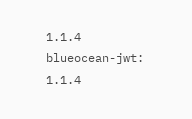1.1.4
blueocean-jwt: 1.1.4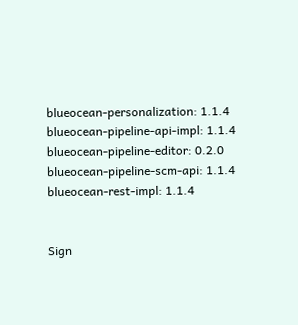blueocean-personalization: 1.1.4
blueocean-pipeline-api-impl: 1.1.4
blueocean-pipeline-editor: 0.2.0
blueocean-pipeline-scm-api: 1.1.4
blueocean-rest-impl: 1.1.4


Sign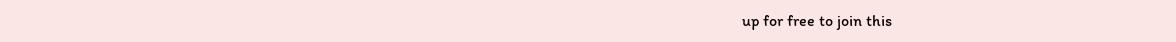up for free to join this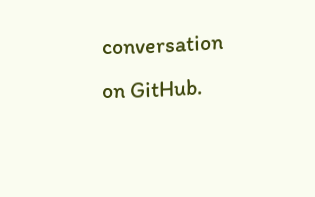conversation on GitHub.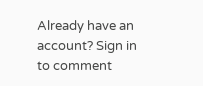Already have an account? Sign in to comment